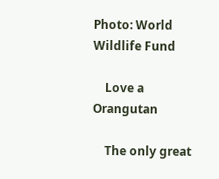Photo: World Wildlife Fund

    Love a Orangutan

    The only great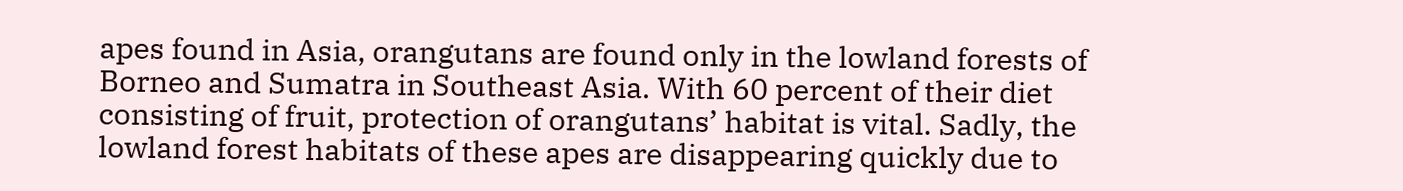apes found in Asia, orangutans are found only in the lowland forests of Borneo and Sumatra in Southeast Asia. With 60 percent of their diet consisting of fruit, protection of orangutans’ habitat is vital. Sadly, the lowland forest habitats of these apes are disappearing quickly due to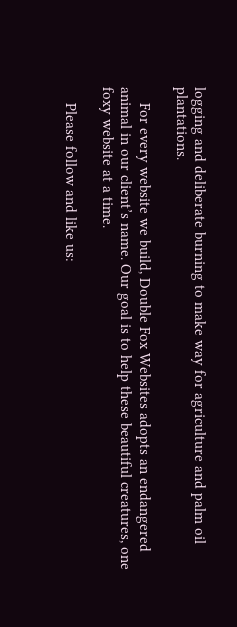logging and deliberate burning to make way for agriculture and palm oil plantations.

    For every website we build, Double Fox Websites adopts an endangered animal in our client’s name. Our goal is to help these beautiful creatures, one foxy website at a time.

    Please follow and like us: